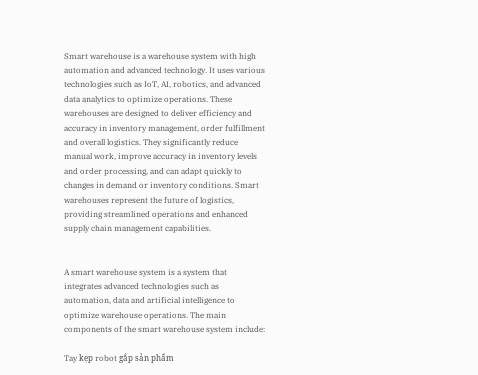Smart warehouse is a warehouse system with high automation and advanced technology. It uses various technologies such as IoT, AI, robotics, and advanced data analytics to optimize operations. These warehouses are designed to deliver efficiency and accuracy in inventory management, order fulfillment and overall logistics. They significantly reduce manual work, improve accuracy in inventory levels and order processing, and can adapt quickly to changes in demand or inventory conditions. Smart warehouses represent the future of logistics, providing streamlined operations and enhanced supply chain management capabilities.


A smart warehouse system is a system that integrates advanced technologies such as automation, data and artificial intelligence to optimize warehouse operations. The main components of the smart warehouse system include:

Tay kẹp robot gắp sản phẩm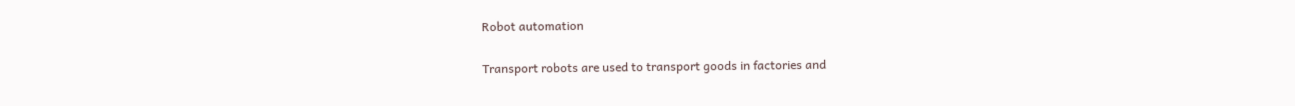Robot automation

Transport robots are used to transport goods in factories and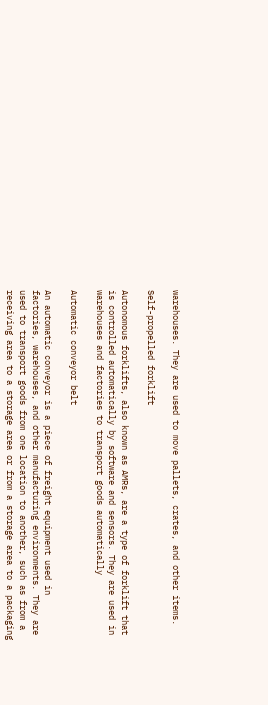warehouses. They are used to move pallets, crates, and other items.

Self-propelled forklift

Autonomous forklifts, also known as AMRs, are a type of forklift that is controlled automatically by software and sensors. They are used in warehouses and factories to transport goods automatically

Automatic conveyor belt

An automatic conveyor is a piece of freight equipment used in factories, warehouses, and other manufacturing environments. They are used to transport goods from one location to another, such as from a receiving area to a storage area or from a storage area to a packaging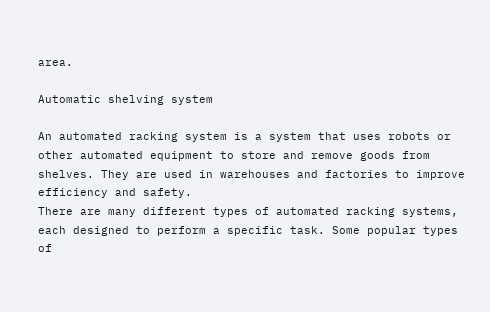area.

Automatic shelving system

An automated racking system is a system that uses robots or other automated equipment to store and remove goods from shelves. They are used in warehouses and factories to improve efficiency and safety.
There are many different types of automated racking systems, each designed to perform a specific task. Some popular types of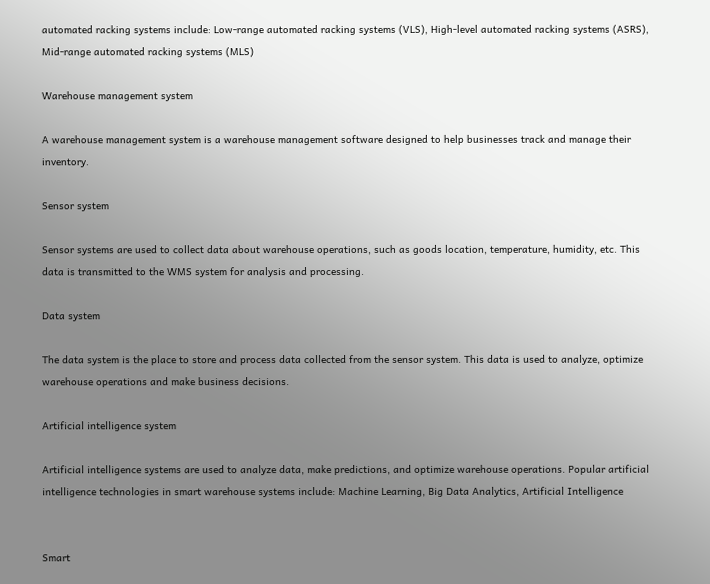automated racking systems include: Low-range automated racking systems (VLS), High-level automated racking systems (ASRS), Mid-range automated racking systems (MLS)

Warehouse management system

A warehouse management system is a warehouse management software designed to help businesses track and manage their inventory.

Sensor system

Sensor systems are used to collect data about warehouse operations, such as goods location, temperature, humidity, etc. This data is transmitted to the WMS system for analysis and processing.

Data system

The data system is the place to store and process data collected from the sensor system. This data is used to analyze, optimize warehouse operations and make business decisions.

Artificial intelligence system

Artificial intelligence systems are used to analyze data, make predictions, and optimize warehouse operations. Popular artificial intelligence technologies in smart warehouse systems include: Machine Learning, Big Data Analytics, Artificial Intelligence


Smart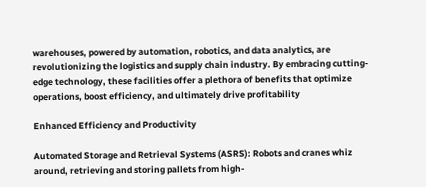warehouses, powered by automation, robotics, and data analytics, are revolutionizing the logistics and supply chain industry. By embracing cutting-edge technology, these facilities offer a plethora of benefits that optimize operations, boost efficiency, and ultimately drive profitability

Enhanced Efficiency and Productivity

Automated Storage and Retrieval Systems (ASRS): Robots and cranes whiz around, retrieving and storing pallets from high-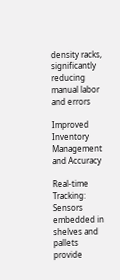density racks, significantly reducing manual labor and errors

Improved Inventory Management and Accuracy

Real-time Tracking: Sensors embedded in shelves and pallets provide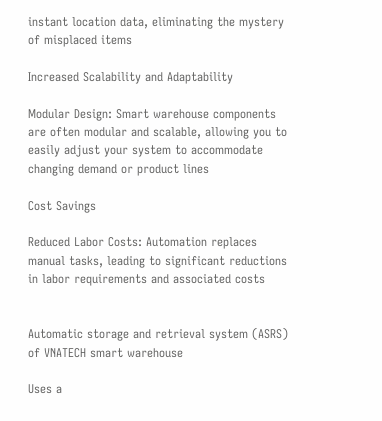instant location data, eliminating the mystery of misplaced items

Increased Scalability and Adaptability

Modular Design: Smart warehouse components are often modular and scalable, allowing you to easily adjust your system to accommodate changing demand or product lines

Cost Savings

Reduced Labor Costs: Automation replaces manual tasks, leading to significant reductions in labor requirements and associated costs


Automatic storage and retrieval system (ASRS) of VNATECH smart warehouse

Uses a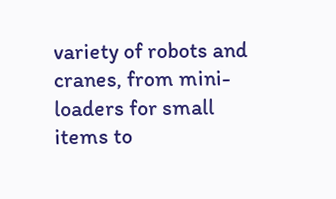variety of robots and cranes, from mini-loaders for small items to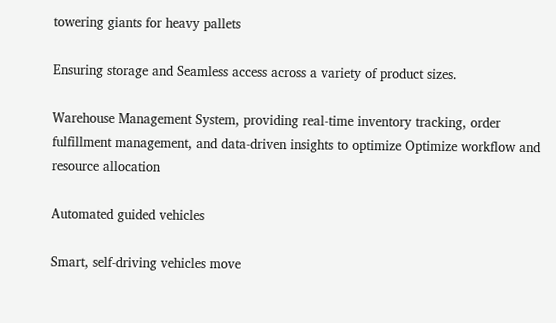towering giants for heavy pallets

Ensuring storage and Seamless access across a variety of product sizes.

Warehouse Management System, providing real-time inventory tracking, order fulfillment management, and data-driven insights to optimize Optimize workflow and resource allocation

Automated guided vehicles

Smart, self-driving vehicles move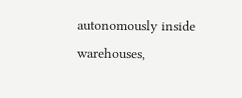autonomously inside warehouses,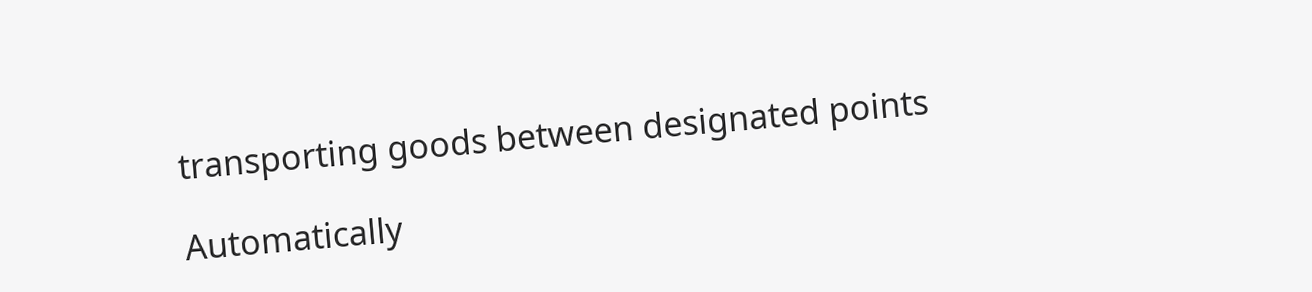transporting goods between designated points

Automatically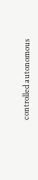controlled autonomous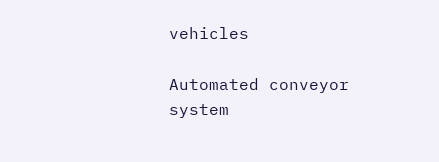vehicles

Automated conveyor system